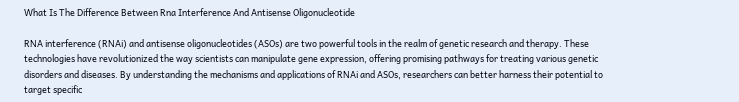What Is The Difference Between Rna Interference And Antisense Oligonucleotide

RNA interference (RNAi) and antisense oligonucleotides (ASOs) are two powerful tools in the realm of genetic research and therapy. These technologies have revolutionized the way scientists can manipulate gene expression, offering promising pathways for treating various genetic disorders and diseases. By understanding the mechanisms and applications of RNAi and ASOs, researchers can better harness their potential to target specific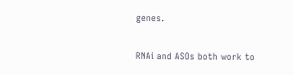genes.

RNAi and ASOs both work to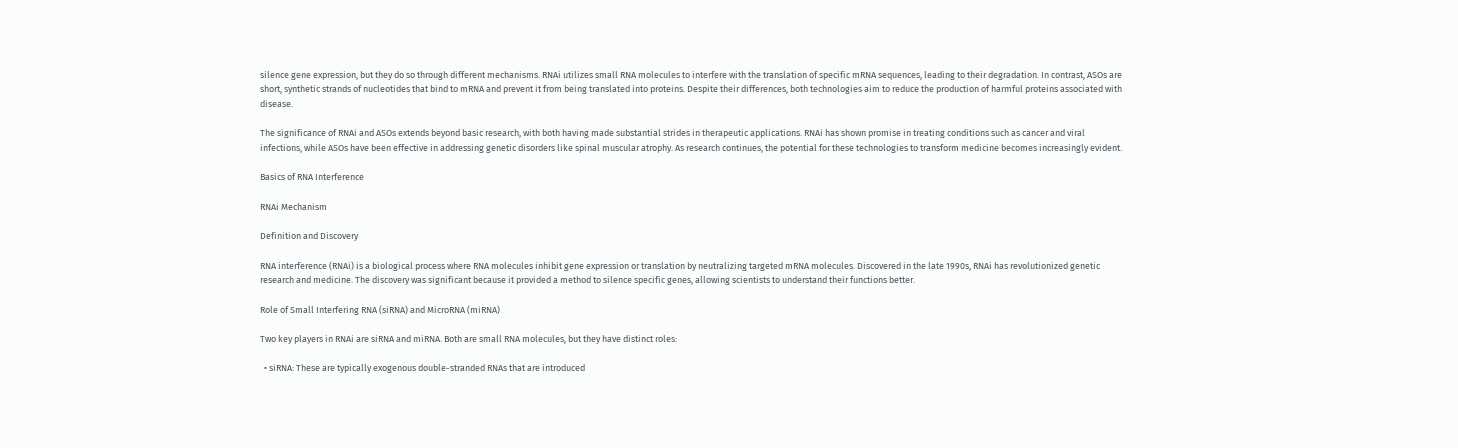silence gene expression, but they do so through different mechanisms. RNAi utilizes small RNA molecules to interfere with the translation of specific mRNA sequences, leading to their degradation. In contrast, ASOs are short, synthetic strands of nucleotides that bind to mRNA and prevent it from being translated into proteins. Despite their differences, both technologies aim to reduce the production of harmful proteins associated with disease.

The significance of RNAi and ASOs extends beyond basic research, with both having made substantial strides in therapeutic applications. RNAi has shown promise in treating conditions such as cancer and viral infections, while ASOs have been effective in addressing genetic disorders like spinal muscular atrophy. As research continues, the potential for these technologies to transform medicine becomes increasingly evident.

Basics of RNA Interference

RNAi Mechanism

Definition and Discovery

RNA interference (RNAi) is a biological process where RNA molecules inhibit gene expression or translation by neutralizing targeted mRNA molecules. Discovered in the late 1990s, RNAi has revolutionized genetic research and medicine. The discovery was significant because it provided a method to silence specific genes, allowing scientists to understand their functions better.

Role of Small Interfering RNA (siRNA) and MicroRNA (miRNA)

Two key players in RNAi are siRNA and miRNA. Both are small RNA molecules, but they have distinct roles:

  • siRNA: These are typically exogenous double-stranded RNAs that are introduced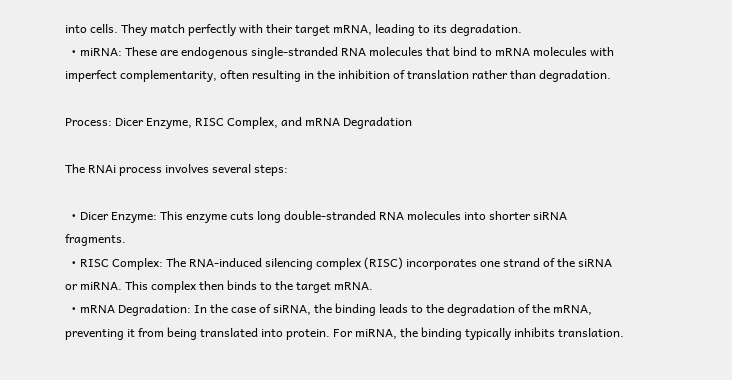into cells. They match perfectly with their target mRNA, leading to its degradation.
  • miRNA: These are endogenous single-stranded RNA molecules that bind to mRNA molecules with imperfect complementarity, often resulting in the inhibition of translation rather than degradation.

Process: Dicer Enzyme, RISC Complex, and mRNA Degradation

The RNAi process involves several steps:

  • Dicer Enzyme: This enzyme cuts long double-stranded RNA molecules into shorter siRNA fragments.
  • RISC Complex: The RNA-induced silencing complex (RISC) incorporates one strand of the siRNA or miRNA. This complex then binds to the target mRNA.
  • mRNA Degradation: In the case of siRNA, the binding leads to the degradation of the mRNA, preventing it from being translated into protein. For miRNA, the binding typically inhibits translation.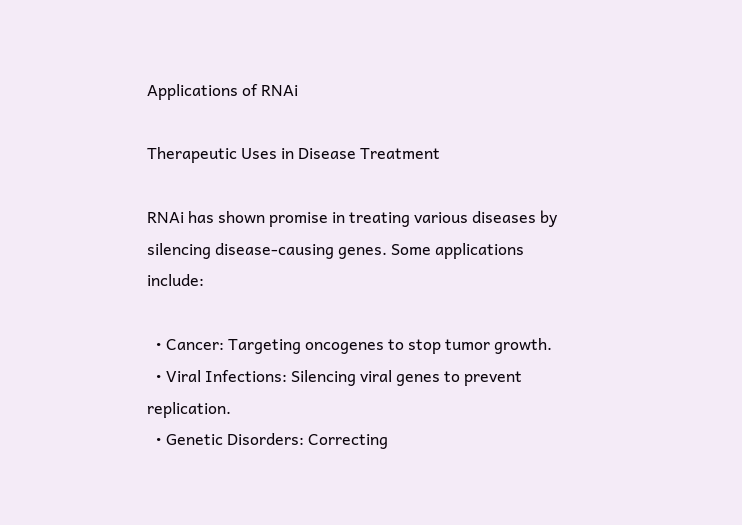Applications of RNAi

Therapeutic Uses in Disease Treatment

RNAi has shown promise in treating various diseases by silencing disease-causing genes. Some applications include:

  • Cancer: Targeting oncogenes to stop tumor growth.
  • Viral Infections: Silencing viral genes to prevent replication.
  • Genetic Disorders: Correcting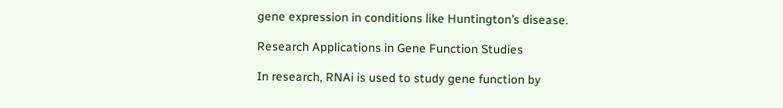gene expression in conditions like Huntington’s disease.

Research Applications in Gene Function Studies

In research, RNAi is used to study gene function by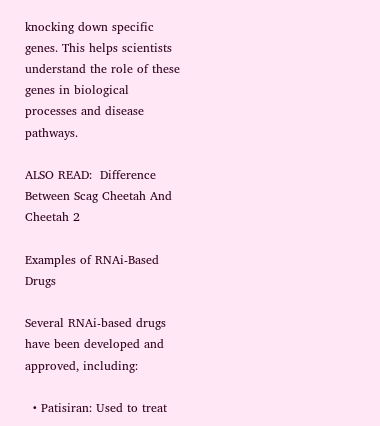knocking down specific genes. This helps scientists understand the role of these genes in biological processes and disease pathways.

ALSO READ:  Difference Between Scag Cheetah And Cheetah 2

Examples of RNAi-Based Drugs

Several RNAi-based drugs have been developed and approved, including:

  • Patisiran: Used to treat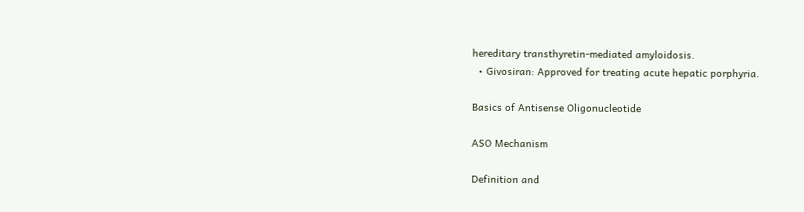hereditary transthyretin-mediated amyloidosis.
  • Givosiran: Approved for treating acute hepatic porphyria.

Basics of Antisense Oligonucleotide

ASO Mechanism

Definition and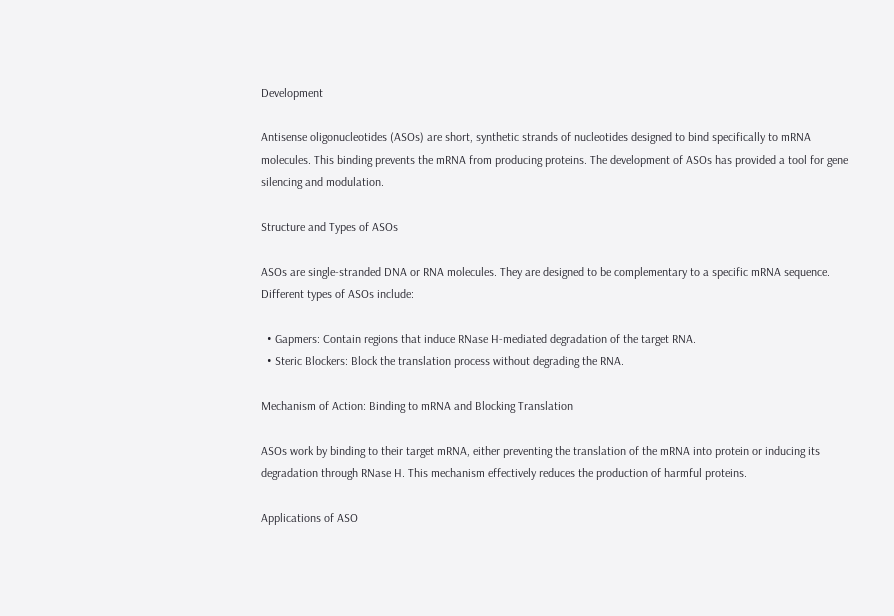Development

Antisense oligonucleotides (ASOs) are short, synthetic strands of nucleotides designed to bind specifically to mRNA molecules. This binding prevents the mRNA from producing proteins. The development of ASOs has provided a tool for gene silencing and modulation.

Structure and Types of ASOs

ASOs are single-stranded DNA or RNA molecules. They are designed to be complementary to a specific mRNA sequence. Different types of ASOs include:

  • Gapmers: Contain regions that induce RNase H-mediated degradation of the target RNA.
  • Steric Blockers: Block the translation process without degrading the RNA.

Mechanism of Action: Binding to mRNA and Blocking Translation

ASOs work by binding to their target mRNA, either preventing the translation of the mRNA into protein or inducing its degradation through RNase H. This mechanism effectively reduces the production of harmful proteins.

Applications of ASO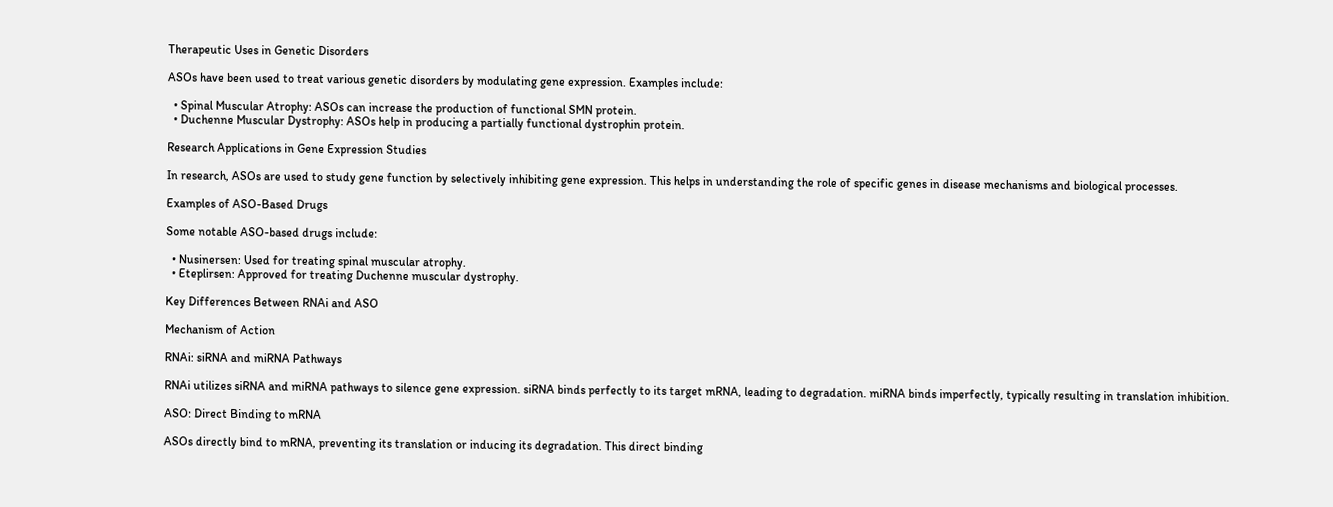Therapeutic Uses in Genetic Disorders

ASOs have been used to treat various genetic disorders by modulating gene expression. Examples include:

  • Spinal Muscular Atrophy: ASOs can increase the production of functional SMN protein.
  • Duchenne Muscular Dystrophy: ASOs help in producing a partially functional dystrophin protein.

Research Applications in Gene Expression Studies

In research, ASOs are used to study gene function by selectively inhibiting gene expression. This helps in understanding the role of specific genes in disease mechanisms and biological processes.

Examples of ASO-Based Drugs

Some notable ASO-based drugs include:

  • Nusinersen: Used for treating spinal muscular atrophy.
  • Eteplirsen: Approved for treating Duchenne muscular dystrophy.

Key Differences Between RNAi and ASO

Mechanism of Action

RNAi: siRNA and miRNA Pathways

RNAi utilizes siRNA and miRNA pathways to silence gene expression. siRNA binds perfectly to its target mRNA, leading to degradation. miRNA binds imperfectly, typically resulting in translation inhibition.

ASO: Direct Binding to mRNA

ASOs directly bind to mRNA, preventing its translation or inducing its degradation. This direct binding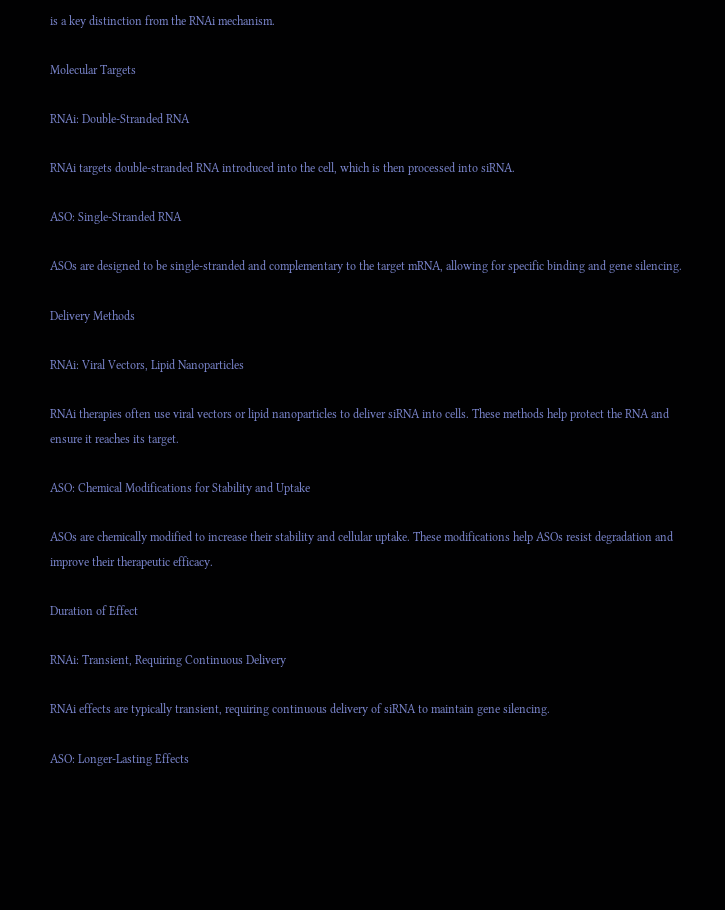is a key distinction from the RNAi mechanism.

Molecular Targets

RNAi: Double-Stranded RNA

RNAi targets double-stranded RNA introduced into the cell, which is then processed into siRNA.

ASO: Single-Stranded RNA

ASOs are designed to be single-stranded and complementary to the target mRNA, allowing for specific binding and gene silencing.

Delivery Methods

RNAi: Viral Vectors, Lipid Nanoparticles

RNAi therapies often use viral vectors or lipid nanoparticles to deliver siRNA into cells. These methods help protect the RNA and ensure it reaches its target.

ASO: Chemical Modifications for Stability and Uptake

ASOs are chemically modified to increase their stability and cellular uptake. These modifications help ASOs resist degradation and improve their therapeutic efficacy.

Duration of Effect

RNAi: Transient, Requiring Continuous Delivery

RNAi effects are typically transient, requiring continuous delivery of siRNA to maintain gene silencing.

ASO: Longer-Lasting Effects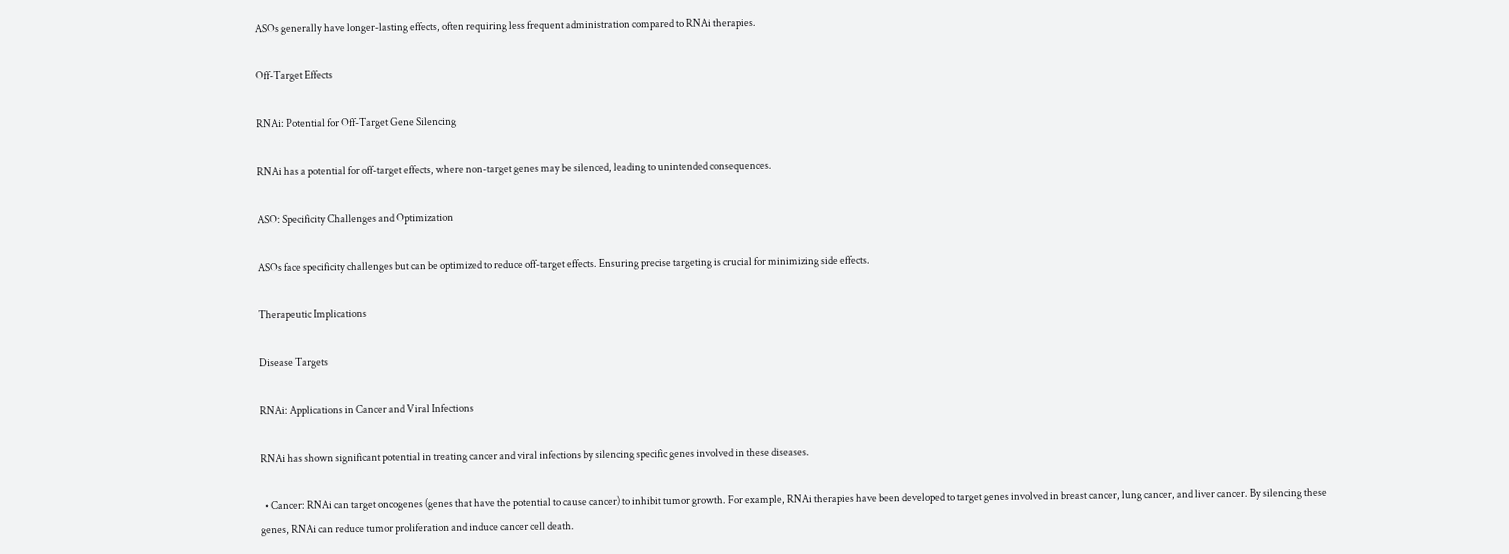ASOs generally have longer-lasting effects, often requiring less frequent administration compared to RNAi therapies.

Off-Target Effects

RNAi: Potential for Off-Target Gene Silencing

RNAi has a potential for off-target effects, where non-target genes may be silenced, leading to unintended consequences.

ASO: Specificity Challenges and Optimization

ASOs face specificity challenges but can be optimized to reduce off-target effects. Ensuring precise targeting is crucial for minimizing side effects.

Therapeutic Implications

Disease Targets

RNAi: Applications in Cancer and Viral Infections

RNAi has shown significant potential in treating cancer and viral infections by silencing specific genes involved in these diseases.

  • Cancer: RNAi can target oncogenes (genes that have the potential to cause cancer) to inhibit tumor growth. For example, RNAi therapies have been developed to target genes involved in breast cancer, lung cancer, and liver cancer. By silencing these genes, RNAi can reduce tumor proliferation and induce cancer cell death.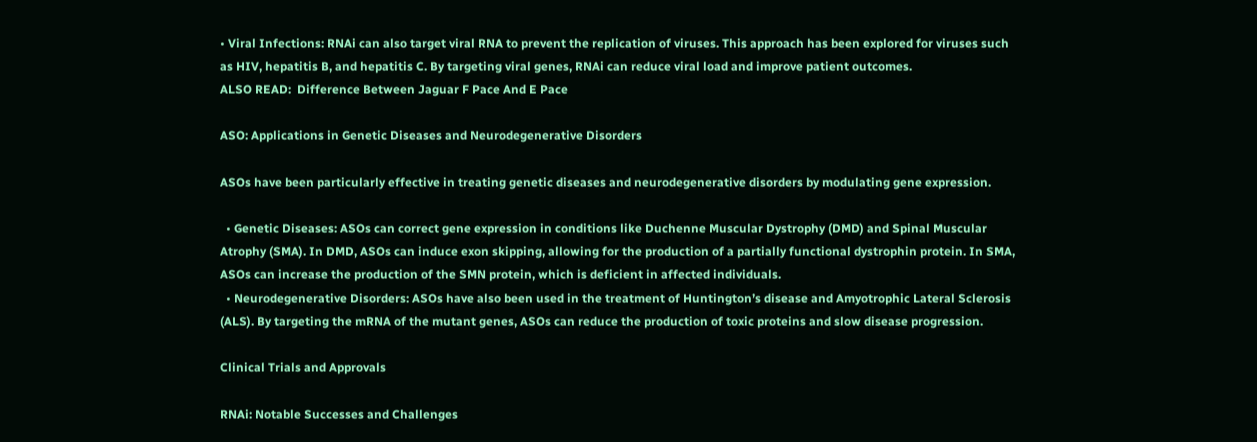• Viral Infections: RNAi can also target viral RNA to prevent the replication of viruses. This approach has been explored for viruses such as HIV, hepatitis B, and hepatitis C. By targeting viral genes, RNAi can reduce viral load and improve patient outcomes.
ALSO READ:  Difference Between Jaguar F Pace And E Pace

ASO: Applications in Genetic Diseases and Neurodegenerative Disorders

ASOs have been particularly effective in treating genetic diseases and neurodegenerative disorders by modulating gene expression.

  • Genetic Diseases: ASOs can correct gene expression in conditions like Duchenne Muscular Dystrophy (DMD) and Spinal Muscular Atrophy (SMA). In DMD, ASOs can induce exon skipping, allowing for the production of a partially functional dystrophin protein. In SMA, ASOs can increase the production of the SMN protein, which is deficient in affected individuals.
  • Neurodegenerative Disorders: ASOs have also been used in the treatment of Huntington’s disease and Amyotrophic Lateral Sclerosis (ALS). By targeting the mRNA of the mutant genes, ASOs can reduce the production of toxic proteins and slow disease progression.

Clinical Trials and Approvals

RNAi: Notable Successes and Challenges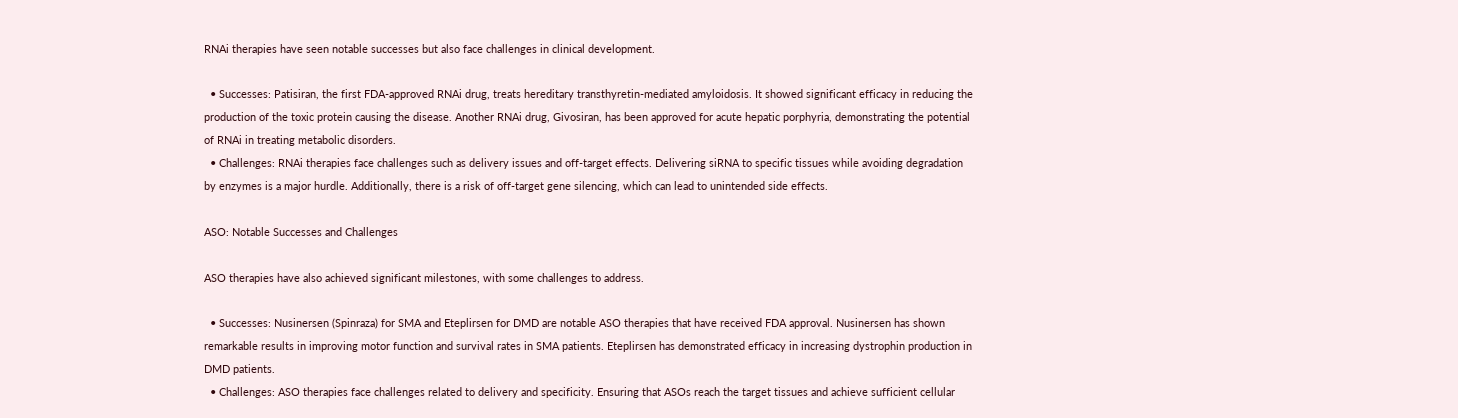RNAi therapies have seen notable successes but also face challenges in clinical development.

  • Successes: Patisiran, the first FDA-approved RNAi drug, treats hereditary transthyretin-mediated amyloidosis. It showed significant efficacy in reducing the production of the toxic protein causing the disease. Another RNAi drug, Givosiran, has been approved for acute hepatic porphyria, demonstrating the potential of RNAi in treating metabolic disorders.
  • Challenges: RNAi therapies face challenges such as delivery issues and off-target effects. Delivering siRNA to specific tissues while avoiding degradation by enzymes is a major hurdle. Additionally, there is a risk of off-target gene silencing, which can lead to unintended side effects.

ASO: Notable Successes and Challenges

ASO therapies have also achieved significant milestones, with some challenges to address.

  • Successes: Nusinersen (Spinraza) for SMA and Eteplirsen for DMD are notable ASO therapies that have received FDA approval. Nusinersen has shown remarkable results in improving motor function and survival rates in SMA patients. Eteplirsen has demonstrated efficacy in increasing dystrophin production in DMD patients.
  • Challenges: ASO therapies face challenges related to delivery and specificity. Ensuring that ASOs reach the target tissues and achieve sufficient cellular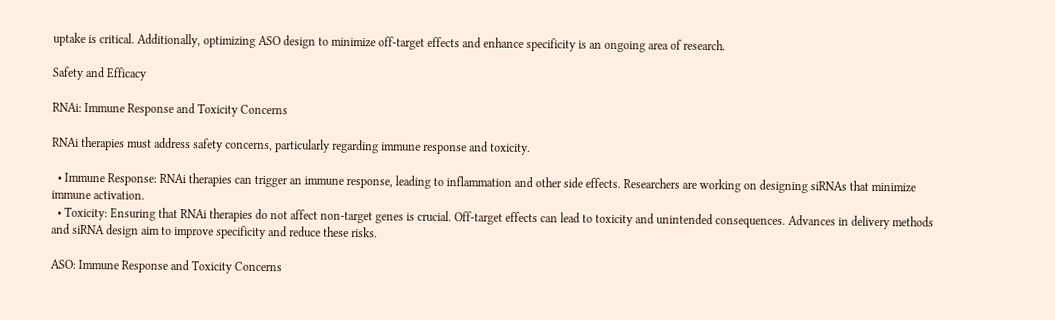uptake is critical. Additionally, optimizing ASO design to minimize off-target effects and enhance specificity is an ongoing area of research.

Safety and Efficacy

RNAi: Immune Response and Toxicity Concerns

RNAi therapies must address safety concerns, particularly regarding immune response and toxicity.

  • Immune Response: RNAi therapies can trigger an immune response, leading to inflammation and other side effects. Researchers are working on designing siRNAs that minimize immune activation.
  • Toxicity: Ensuring that RNAi therapies do not affect non-target genes is crucial. Off-target effects can lead to toxicity and unintended consequences. Advances in delivery methods and siRNA design aim to improve specificity and reduce these risks.

ASO: Immune Response and Toxicity Concerns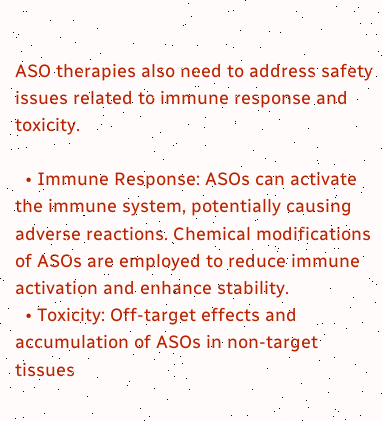ASO therapies also need to address safety issues related to immune response and toxicity.

  • Immune Response: ASOs can activate the immune system, potentially causing adverse reactions. Chemical modifications of ASOs are employed to reduce immune activation and enhance stability.
  • Toxicity: Off-target effects and accumulation of ASOs in non-target tissues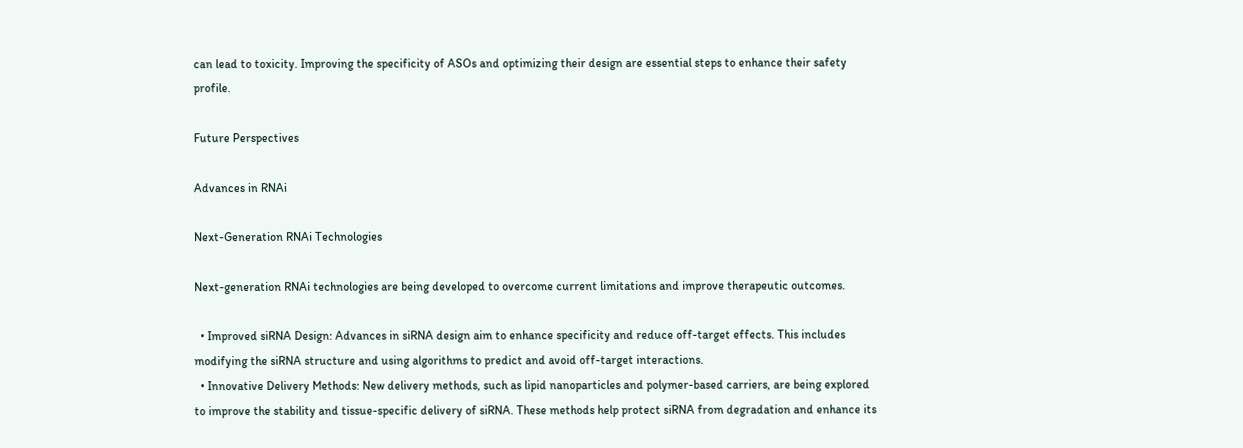can lead to toxicity. Improving the specificity of ASOs and optimizing their design are essential steps to enhance their safety profile.

Future Perspectives

Advances in RNAi

Next-Generation RNAi Technologies

Next-generation RNAi technologies are being developed to overcome current limitations and improve therapeutic outcomes.

  • Improved siRNA Design: Advances in siRNA design aim to enhance specificity and reduce off-target effects. This includes modifying the siRNA structure and using algorithms to predict and avoid off-target interactions.
  • Innovative Delivery Methods: New delivery methods, such as lipid nanoparticles and polymer-based carriers, are being explored to improve the stability and tissue-specific delivery of siRNA. These methods help protect siRNA from degradation and enhance its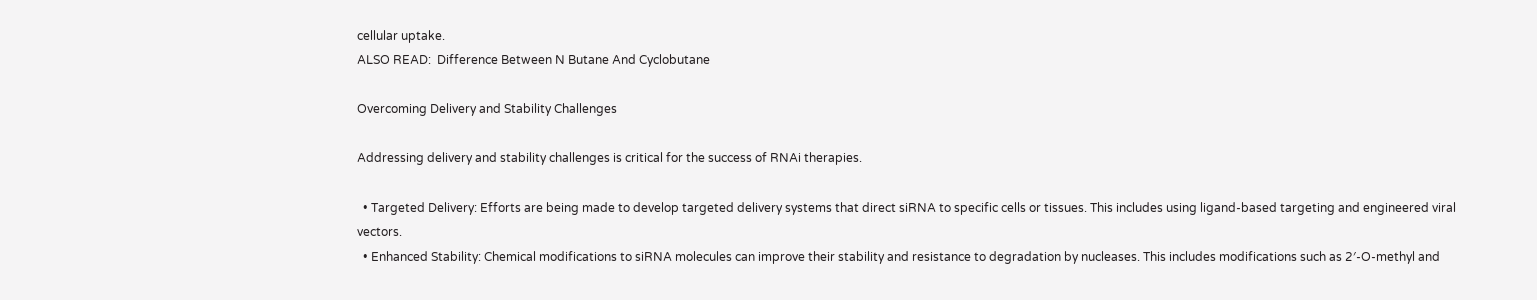cellular uptake.
ALSO READ:  Difference Between N Butane And Cyclobutane

Overcoming Delivery and Stability Challenges

Addressing delivery and stability challenges is critical for the success of RNAi therapies.

  • Targeted Delivery: Efforts are being made to develop targeted delivery systems that direct siRNA to specific cells or tissues. This includes using ligand-based targeting and engineered viral vectors.
  • Enhanced Stability: Chemical modifications to siRNA molecules can improve their stability and resistance to degradation by nucleases. This includes modifications such as 2′-O-methyl and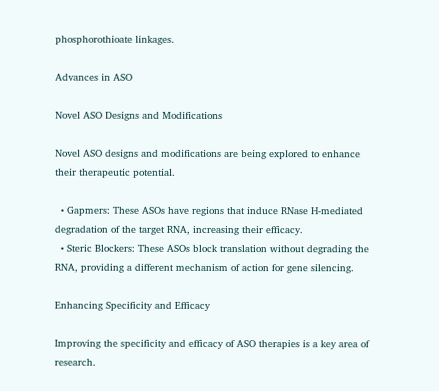phosphorothioate linkages.

Advances in ASO

Novel ASO Designs and Modifications

Novel ASO designs and modifications are being explored to enhance their therapeutic potential.

  • Gapmers: These ASOs have regions that induce RNase H-mediated degradation of the target RNA, increasing their efficacy.
  • Steric Blockers: These ASOs block translation without degrading the RNA, providing a different mechanism of action for gene silencing.

Enhancing Specificity and Efficacy

Improving the specificity and efficacy of ASO therapies is a key area of research.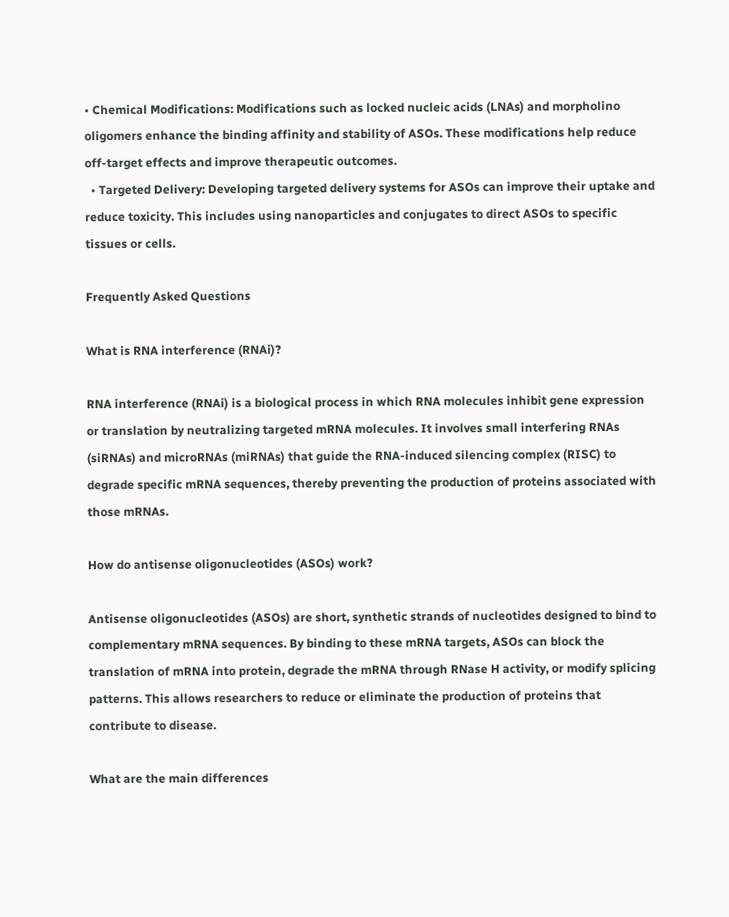• Chemical Modifications: Modifications such as locked nucleic acids (LNAs) and morpholino oligomers enhance the binding affinity and stability of ASOs. These modifications help reduce off-target effects and improve therapeutic outcomes.
  • Targeted Delivery: Developing targeted delivery systems for ASOs can improve their uptake and reduce toxicity. This includes using nanoparticles and conjugates to direct ASOs to specific tissues or cells.

Frequently Asked Questions

What is RNA interference (RNAi)?

RNA interference (RNAi) is a biological process in which RNA molecules inhibit gene expression or translation by neutralizing targeted mRNA molecules. It involves small interfering RNAs (siRNAs) and microRNAs (miRNAs) that guide the RNA-induced silencing complex (RISC) to degrade specific mRNA sequences, thereby preventing the production of proteins associated with those mRNAs.

How do antisense oligonucleotides (ASOs) work?

Antisense oligonucleotides (ASOs) are short, synthetic strands of nucleotides designed to bind to complementary mRNA sequences. By binding to these mRNA targets, ASOs can block the translation of mRNA into protein, degrade the mRNA through RNase H activity, or modify splicing patterns. This allows researchers to reduce or eliminate the production of proteins that contribute to disease.

What are the main differences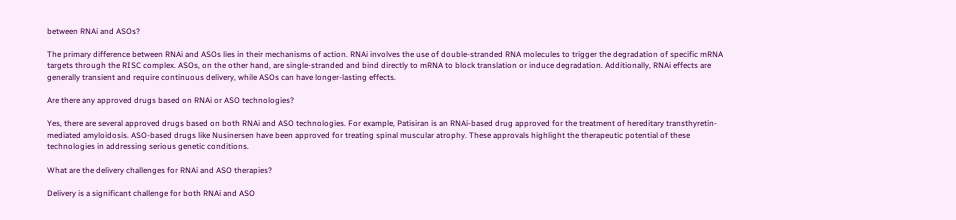between RNAi and ASOs?

The primary difference between RNAi and ASOs lies in their mechanisms of action. RNAi involves the use of double-stranded RNA molecules to trigger the degradation of specific mRNA targets through the RISC complex. ASOs, on the other hand, are single-stranded and bind directly to mRNA to block translation or induce degradation. Additionally, RNAi effects are generally transient and require continuous delivery, while ASOs can have longer-lasting effects.

Are there any approved drugs based on RNAi or ASO technologies?

Yes, there are several approved drugs based on both RNAi and ASO technologies. For example, Patisiran is an RNAi-based drug approved for the treatment of hereditary transthyretin-mediated amyloidosis. ASO-based drugs like Nusinersen have been approved for treating spinal muscular atrophy. These approvals highlight the therapeutic potential of these technologies in addressing serious genetic conditions.

What are the delivery challenges for RNAi and ASO therapies?

Delivery is a significant challenge for both RNAi and ASO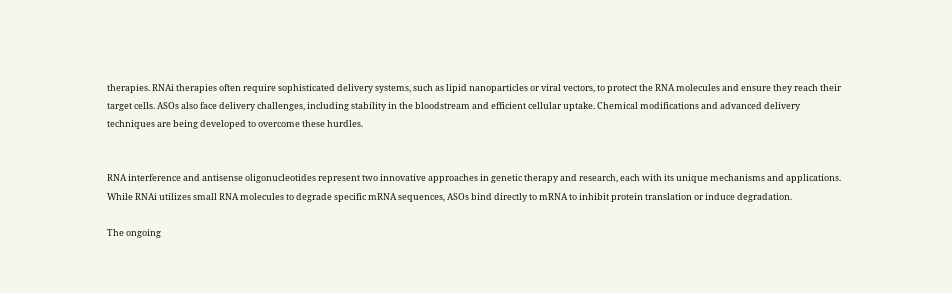therapies. RNAi therapies often require sophisticated delivery systems, such as lipid nanoparticles or viral vectors, to protect the RNA molecules and ensure they reach their target cells. ASOs also face delivery challenges, including stability in the bloodstream and efficient cellular uptake. Chemical modifications and advanced delivery techniques are being developed to overcome these hurdles.


RNA interference and antisense oligonucleotides represent two innovative approaches in genetic therapy and research, each with its unique mechanisms and applications. While RNAi utilizes small RNA molecules to degrade specific mRNA sequences, ASOs bind directly to mRNA to inhibit protein translation or induce degradation.

The ongoing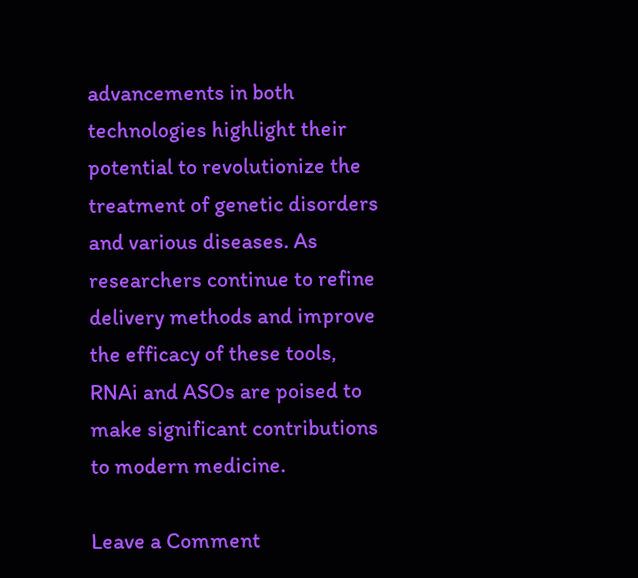advancements in both technologies highlight their potential to revolutionize the treatment of genetic disorders and various diseases. As researchers continue to refine delivery methods and improve the efficacy of these tools, RNAi and ASOs are poised to make significant contributions to modern medicine.

Leave a Comment